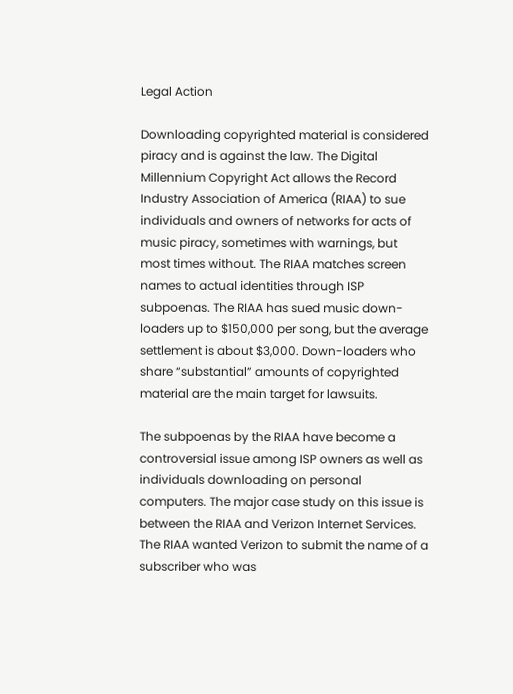Legal Action

Downloading copyrighted material is considered piracy and is against the law. The Digital Millennium Copyright Act allows the Record Industry Association of America (RIAA) to sue individuals and owners of networks for acts of music piracy, sometimes with warnings, but most times without. The RIAA matches screen names to actual identities through ISP subpoenas. The RIAA has sued music down-loaders up to $150,000 per song, but the average settlement is about $3,000. Down-loaders who share “substantial” amounts of copyrighted material are the main target for lawsuits.

The subpoenas by the RIAA have become a controversial issue among ISP owners as well as individuals downloading on personal computers. The major case study on this issue is between the RIAA and Verizon Internet Services. The RIAA wanted Verizon to submit the name of a subscriber who was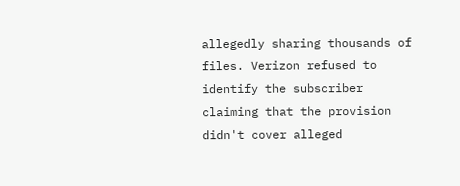allegedly sharing thousands of files. Verizon refused to identify the subscriber claiming that the provision didn't cover alleged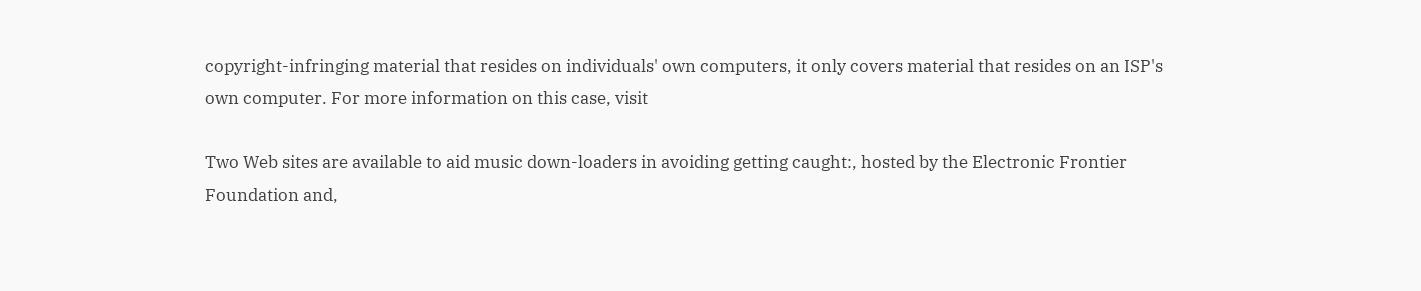copyright-infringing material that resides on individuals' own computers, it only covers material that resides on an ISP's own computer. For more information on this case, visit

Two Web sites are available to aid music down-loaders in avoiding getting caught:, hosted by the Electronic Frontier Foundation and,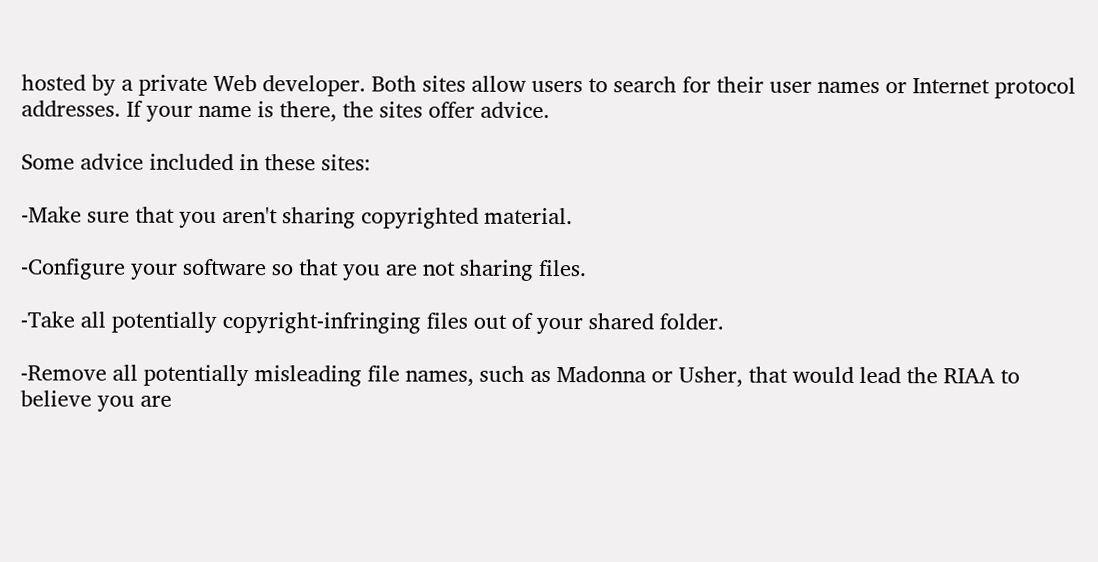hosted by a private Web developer. Both sites allow users to search for their user names or Internet protocol addresses. If your name is there, the sites offer advice.

Some advice included in these sites:

-Make sure that you aren't sharing copyrighted material.

-Configure your software so that you are not sharing files.

-Take all potentially copyright-infringing files out of your shared folder.

-Remove all potentially misleading file names, such as Madonna or Usher, that would lead the RIAA to believe you are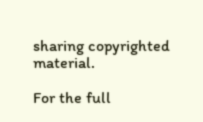sharing copyrighted material.

For the full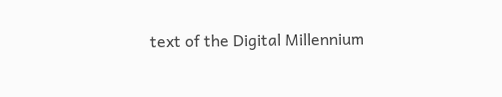text of the Digital Millennium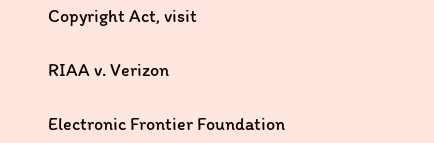Copyright Act, visit

RIAA v. Verizon

Electronic Frontier Foundation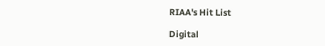RIAA's Hit List

Digital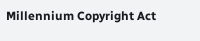Millennium Copyright Act